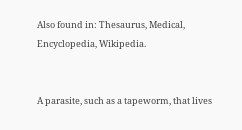Also found in: Thesaurus, Medical, Encyclopedia, Wikipedia.


A parasite, such as a tapeworm, that lives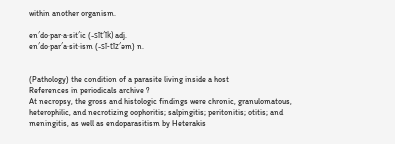within another organism.

en′do·par·a·sit′ic (-sĭt′ĭk) adj.
en′do·par′a·sit·ism (-sĭ-tĭz′əm) n.


(Pathology) the condition of a parasite living inside a host
References in periodicals archive ?
At necropsy, the gross and histologic findings were chronic, granulomatous, heterophilic, and necrotizing oophoritis; salpingitis; peritonitis; otitis; and meningitis, as well as endoparasitism by Heterakis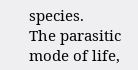species.
The parasitic mode of life,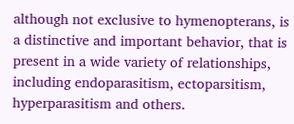although not exclusive to hymenopterans, is a distinctive and important behavior, that is present in a wide variety of relationships, including endoparasitism, ectoparsitism, hyperparasitism and others.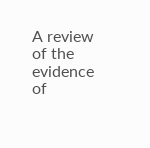A review of the evidence of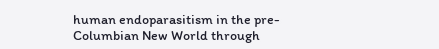human endoparasitism in the pre-Columbian New World through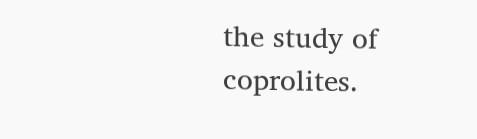the study of coprolites.